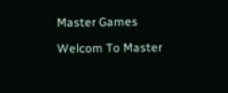Master Games

Welcom To Master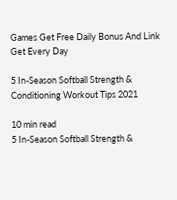Games Get Free Daily Bonus And Link Get Every Day

5 In-Season Softball Strength & Conditioning Workout Tips 2021

10 min read
5 In-Season Softball Strength &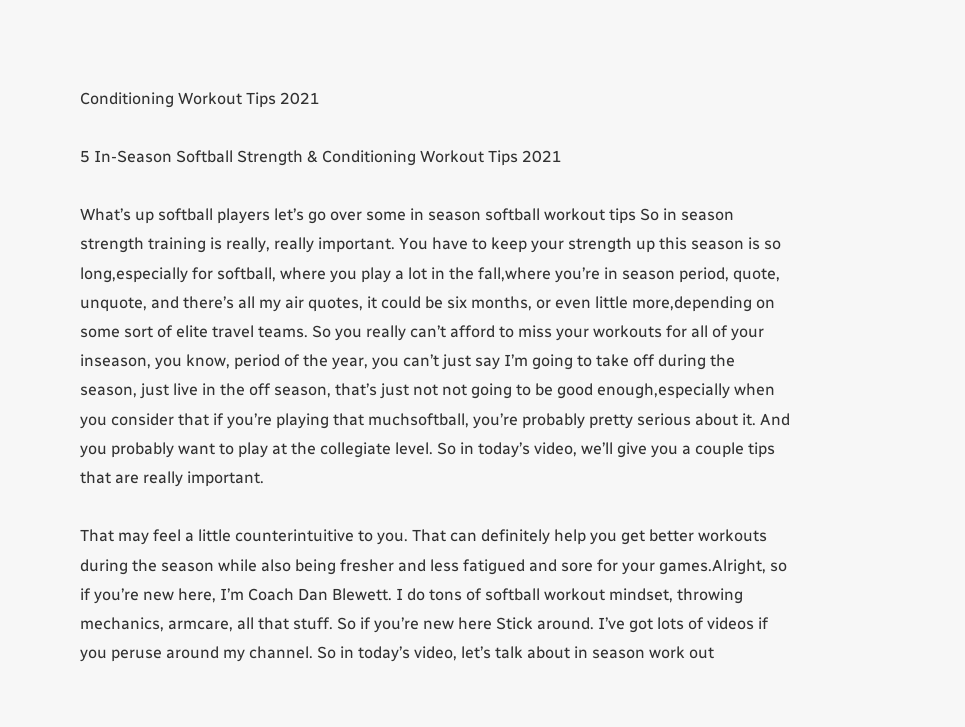Conditioning Workout Tips 2021

5 In-Season Softball Strength & Conditioning Workout Tips 2021

What’s up softball players let’s go over some in season softball workout tips So in season strength training is really, really important. You have to keep your strength up this season is so long,especially for softball, where you play a lot in the fall,where you’re in season period, quote, unquote, and there’s all my air quotes, it could be six months, or even little more,depending on some sort of elite travel teams. So you really can’t afford to miss your workouts for all of your inseason, you know, period of the year, you can’t just say I’m going to take off during the season, just live in the off season, that’s just not not going to be good enough,especially when you consider that if you’re playing that muchsoftball, you’re probably pretty serious about it. And you probably want to play at the collegiate level. So in today’s video, we’ll give you a couple tips that are really important.

That may feel a little counterintuitive to you. That can definitely help you get better workouts during the season while also being fresher and less fatigued and sore for your games.Alright, so if you’re new here, I’m Coach Dan Blewett. I do tons of softball workout mindset, throwing mechanics, armcare, all that stuff. So if you’re new here Stick around. I’ve got lots of videos if you peruse around my channel. So in today’s video, let’s talk about in season work out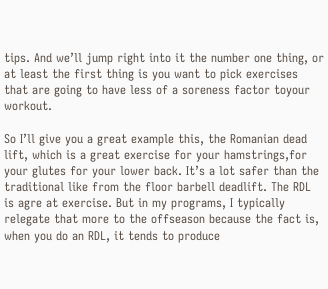tips. And we’ll jump right into it the number one thing, or at least the first thing is you want to pick exercises that are going to have less of a soreness factor toyour workout.

So I’ll give you a great example this, the Romanian dead lift, which is a great exercise for your hamstrings,for your glutes for your lower back. It’s a lot safer than the traditional like from the floor barbell deadlift. The RDL is agre at exercise. But in my programs, I typically relegate that more to the offseason because the fact is, when you do an RDL, it tends to produce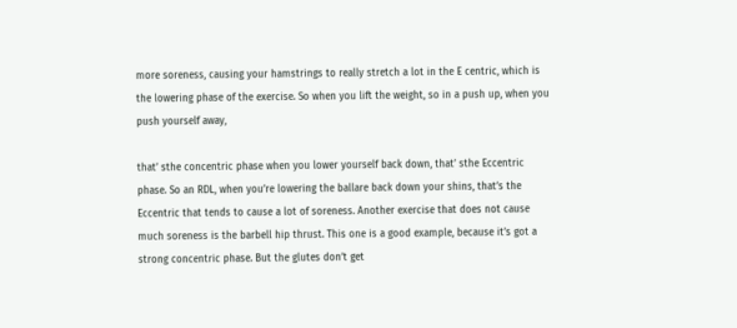more soreness, causing your hamstrings to really stretch a lot in the E centric, which is the lowering phase of the exercise. So when you lift the weight, so in a push up, when you push yourself away,

that’ sthe concentric phase when you lower yourself back down, that’ sthe Eccentric phase. So an RDL, when you’re lowering the ballare back down your shins, that’s the Eccentric that tends to cause a lot of soreness. Another exercise that does not cause much soreness is the barbell hip thrust. This one is a good example, because it’s got a strong concentric phase. But the glutes don’t get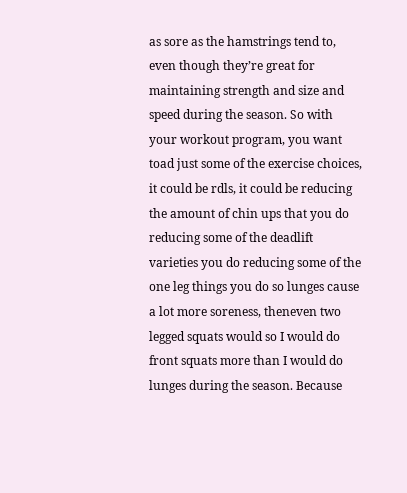as sore as the hamstrings tend to, even though they’re great for maintaining strength and size and speed during the season. So with your workout program, you want toad just some of the exercise choices, it could be rdls, it could be reducing the amount of chin ups that you do reducing some of the deadlift varieties you do reducing some of the one leg things you do so lunges cause a lot more soreness, theneven two legged squats would so I would do front squats more than I would do lunges during the season. Because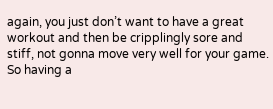again, you just don’t want to have a great workout and then be cripplingly sore and stiff, not gonna move very well for your game. So having a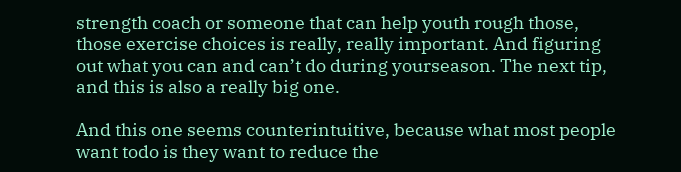strength coach or someone that can help youth rough those, those exercise choices is really, really important. And figuring out what you can and can’t do during yourseason. The next tip, and this is also a really big one.

And this one seems counterintuitive, because what most people want todo is they want to reduce the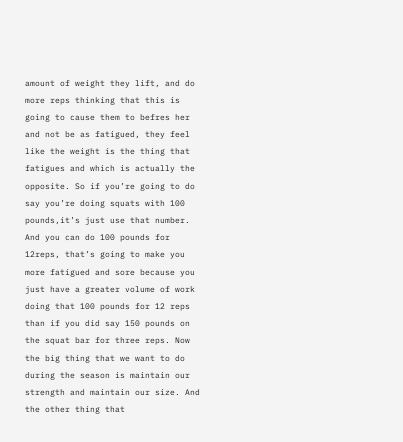amount of weight they lift, and do more reps thinking that this is going to cause them to befres her and not be as fatigued, they feel like the weight is the thing that fatigues and which is actually the opposite. So if you’re going to do say you’re doing squats with 100 pounds,it’s just use that number. And you can do 100 pounds for 12reps, that’s going to make you more fatigued and sore because you just have a greater volume of work doing that 100 pounds for 12 reps than if you did say 150 pounds on the squat bar for three reps. Now the big thing that we want to do during the season is maintain our strength and maintain our size. And the other thing that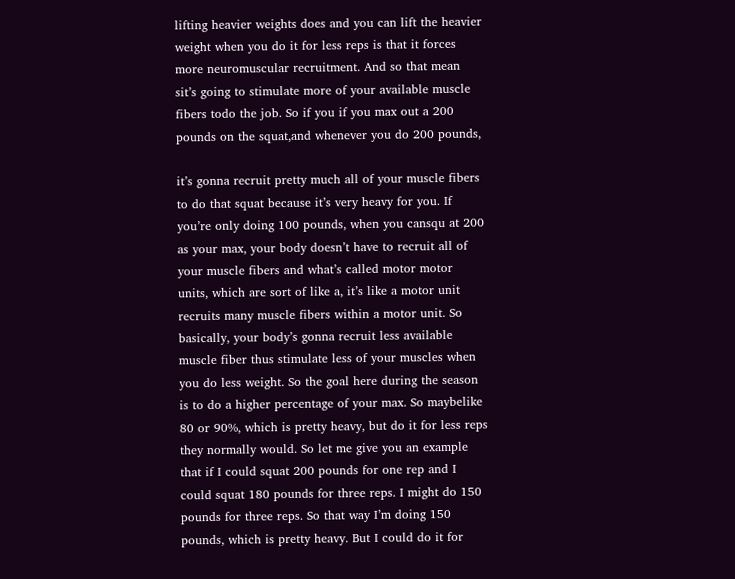lifting heavier weights does and you can lift the heavier weight when you do it for less reps is that it forces more neuromuscular recruitment. And so that mean sit’s going to stimulate more of your available muscle fibers todo the job. So if you if you max out a 200 pounds on the squat,and whenever you do 200 pounds,

it’s gonna recruit pretty much all of your muscle fibers to do that squat because it’s very heavy for you. If you’re only doing 100 pounds, when you cansqu at 200 as your max, your body doesn’t have to recruit all of your muscle fibers and what’s called motor motor units, which are sort of like a, it’s like a motor unit recruits many muscle fibers within a motor unit. So basically, your body’s gonna recruit less available muscle fiber thus stimulate less of your muscles when you do less weight. So the goal here during the season is to do a higher percentage of your max. So maybelike 80 or 90%, which is pretty heavy, but do it for less reps they normally would. So let me give you an example that if I could squat 200 pounds for one rep and I could squat 180 pounds for three reps. I might do 150 pounds for three reps. So that way I’m doing 150 pounds, which is pretty heavy. But I could do it for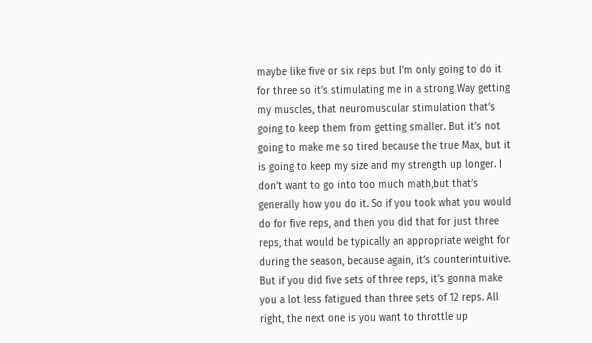maybe like five or six reps but I’m only going to do it for three so it’s stimulating me in a strong Way getting my muscles, that neuromuscular stimulation that’s going to keep them from getting smaller. But it’s not going to make me so tired because the true Max, but it is going to keep my size and my strength up longer. I don’t want to go into too much math,but that’s generally how you do it. So if you took what you would do for five reps, and then you did that for just three reps, that would be typically an appropriate weight for during the season, because again, it’s counterintuitive. But if you did five sets of three reps, it’s gonna make you a lot less fatigued than three sets of 12 reps. All right, the next one is you want to throttle up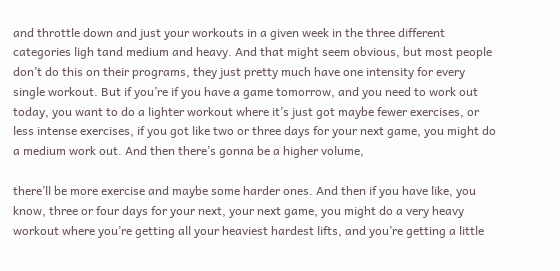and throttle down and just your workouts in a given week in the three different categories ligh tand medium and heavy. And that might seem obvious, but most people don’t do this on their programs, they just pretty much have one intensity for every single workout. But if you’re if you have a game tomorrow, and you need to work out today, you want to do a lighter workout where it’s just got maybe fewer exercises, or less intense exercises, if you got like two or three days for your next game, you might do a medium work out. And then there’s gonna be a higher volume,

there’ll be more exercise and maybe some harder ones. And then if you have like, you know, three or four days for your next, your next game, you might do a very heavy workout where you’re getting all your heaviest hardest lifts, and you’re getting a little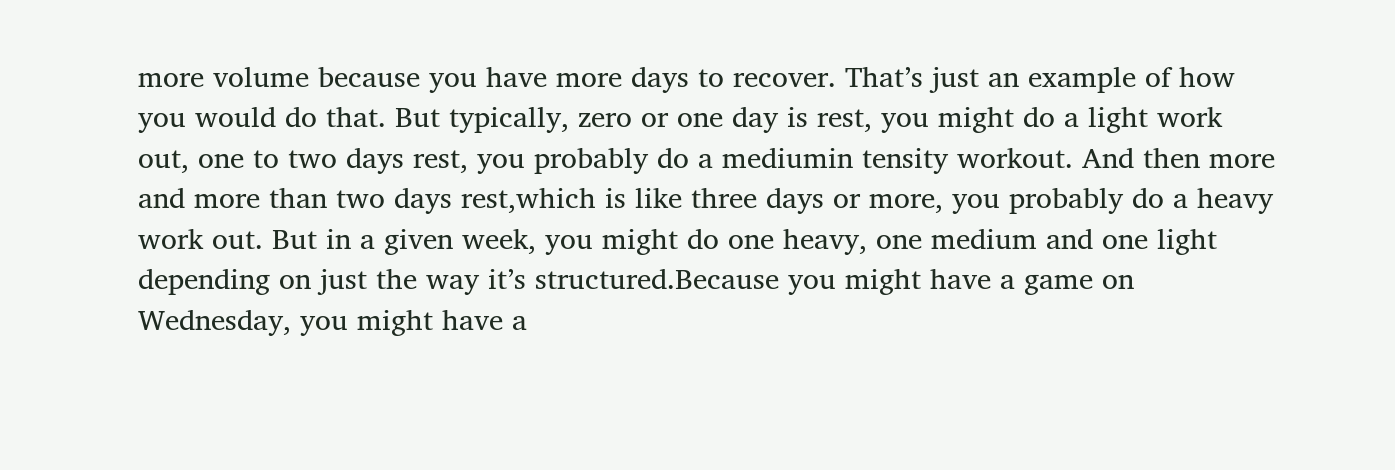more volume because you have more days to recover. That’s just an example of how you would do that. But typically, zero or one day is rest, you might do a light work out, one to two days rest, you probably do a mediumin tensity workout. And then more and more than two days rest,which is like three days or more, you probably do a heavy work out. But in a given week, you might do one heavy, one medium and one light depending on just the way it’s structured.Because you might have a game on Wednesday, you might have a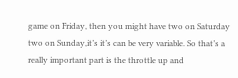game on Friday, then you might have two on Saturday two on Sunday,it’s it’s can be very variable. So that’s a really important part is the throttle up and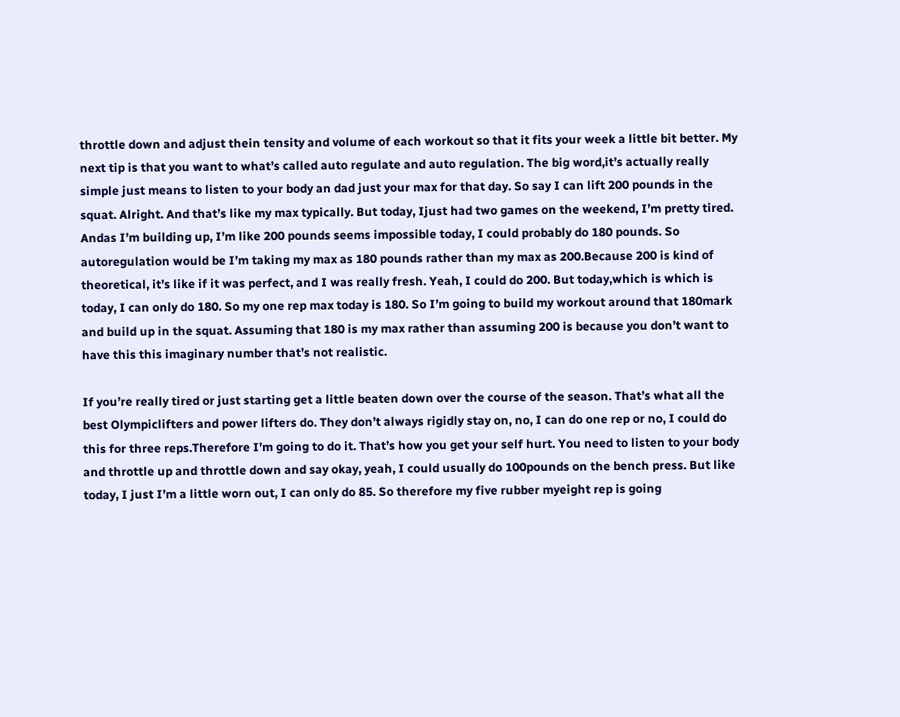throttle down and adjust thein tensity and volume of each workout so that it fits your week a little bit better. My next tip is that you want to what’s called auto regulate and auto regulation. The big word,it’s actually really simple just means to listen to your body an dad just your max for that day. So say I can lift 200 pounds in the squat. Alright. And that’s like my max typically. But today, Ijust had two games on the weekend, I’m pretty tired. Andas I’m building up, I’m like 200 pounds seems impossible today, I could probably do 180 pounds. So autoregulation would be I’m taking my max as 180 pounds rather than my max as 200.Because 200 is kind of theoretical, it’s like if it was perfect, and I was really fresh. Yeah, I could do 200. But today,which is which is today, I can only do 180. So my one rep max today is 180. So I’m going to build my workout around that 180mark and build up in the squat. Assuming that 180 is my max rather than assuming 200 is because you don’t want to have this this imaginary number that’s not realistic.

If you’re really tired or just starting get a little beaten down over the course of the season. That’s what all the best Olympiclifters and power lifters do. They don’t always rigidly stay on, no, I can do one rep or no, I could do this for three reps.Therefore I’m going to do it. That’s how you get your self hurt. You need to listen to your body and throttle up and throttle down and say okay, yeah, I could usually do 100pounds on the bench press. But like today, I just I’m a little worn out, I can only do 85. So therefore my five rubber myeight rep is going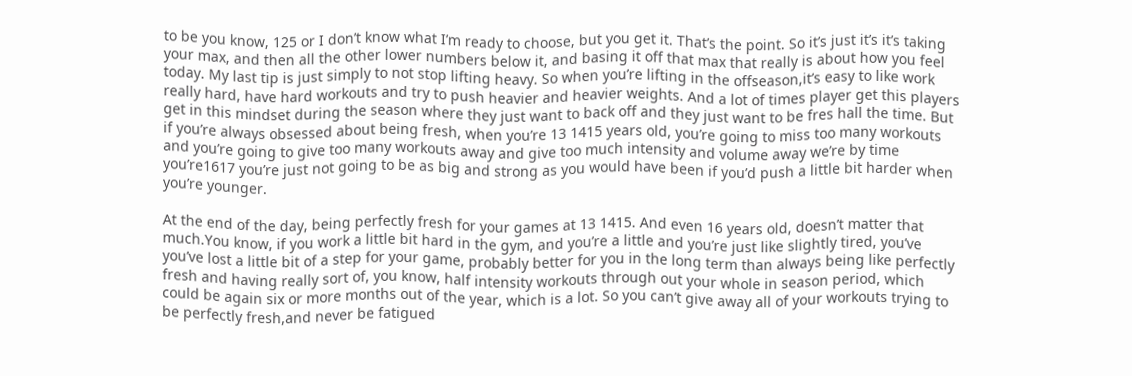to be you know, 125 or I don’t know what I’m ready to choose, but you get it. That’s the point. So it’s just it’s it’s taking your max, and then all the other lower numbers below it, and basing it off that max that really is about how you feel today. My last tip is just simply to not stop lifting heavy. So when you’re lifting in the offseason,it’s easy to like work really hard, have hard workouts and try to push heavier and heavier weights. And a lot of times player get this players get in this mindset during the season where they just want to back off and they just want to be fres hall the time. But if you’re always obsessed about being fresh, when you’re 13 1415 years old, you’re going to miss too many workouts and you’re going to give too many workouts away and give too much intensity and volume away we’re by time you’re1617 you’re just not going to be as big and strong as you would have been if you’d push a little bit harder when you’re younger.

At the end of the day, being perfectly fresh for your games at 13 1415. And even 16 years old, doesn’t matter that much.You know, if you work a little bit hard in the gym, and you’re a little and you’re just like slightly tired, you’ve you’ve lost a little bit of a step for your game, probably better for you in the long term than always being like perfectly fresh and having really sort of, you know, half intensity workouts through out your whole in season period, which could be again six or more months out of the year, which is a lot. So you can’t give away all of your workouts trying to be perfectly fresh,and never be fatigued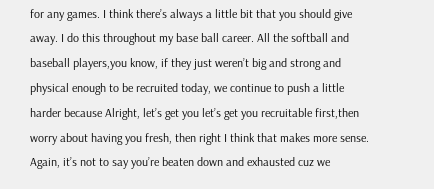for any games. I think there’s always a little bit that you should give away. I do this throughout my base ball career. All the softball and baseball players,you know, if they just weren’t big and strong and physical enough to be recruited today, we continue to push a little harder because Alright, let’s get you let’s get you recruitable first,then worry about having you fresh, then right I think that makes more sense. Again, it’s not to say you’re beaten down and exhausted cuz we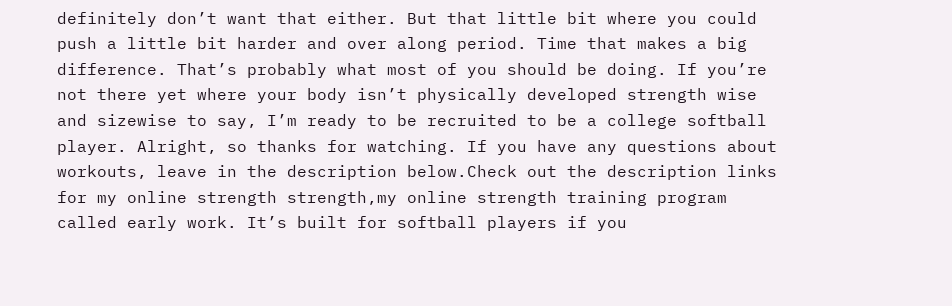definitely don’t want that either. But that little bit where you could push a little bit harder and over along period. Time that makes a big difference. That’s probably what most of you should be doing. If you’re not there yet where your body isn’t physically developed strength wise and sizewise to say, I’m ready to be recruited to be a college softball player. Alright, so thanks for watching. If you have any questions about workouts, leave in the description below.Check out the description links for my online strength strength,my online strength training program called early work. It’s built for softball players if you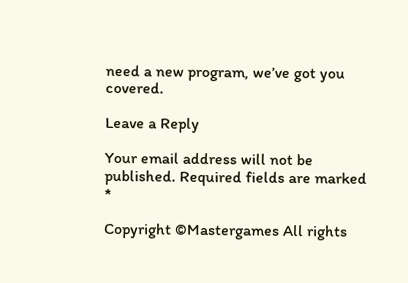need a new program, we’ve got you covered.

Leave a Reply

Your email address will not be published. Required fields are marked *

Copyright ©Mastergames All rights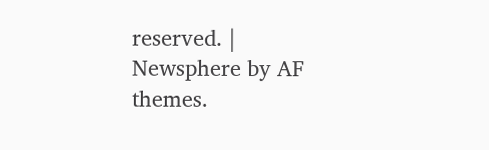reserved. | Newsphere by AF themes.